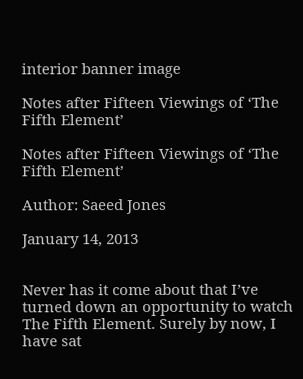interior banner image

Notes after Fifteen Viewings of ‘The Fifth Element’

Notes after Fifteen Viewings of ‘The Fifth Element’

Author: Saeed Jones

January 14, 2013


Never has it come about that I’ve turned down an opportunity to watch The Fifth Element. Surely by now, I have sat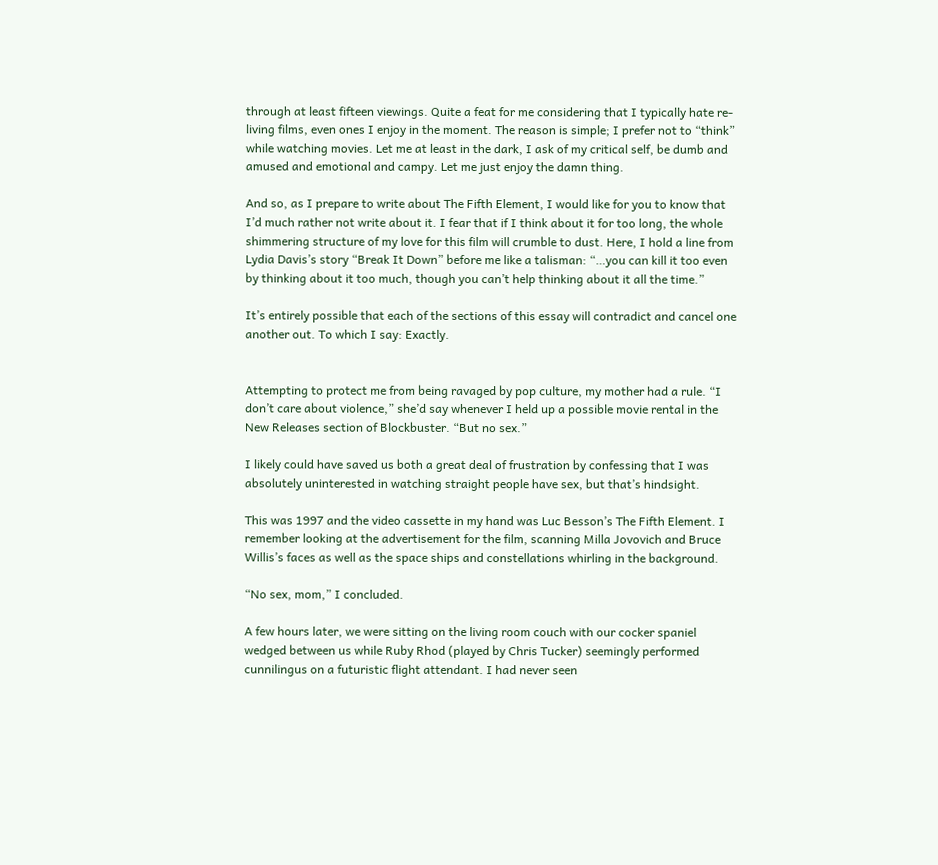through at least fifteen viewings. Quite a feat for me considering that I typically hate re-living films, even ones I enjoy in the moment. The reason is simple; I prefer not to “think” while watching movies. Let me at least in the dark, I ask of my critical self, be dumb and amused and emotional and campy. Let me just enjoy the damn thing.

And so, as I prepare to write about The Fifth Element, I would like for you to know that I’d much rather not write about it. I fear that if I think about it for too long, the whole shimmering structure of my love for this film will crumble to dust. Here, I hold a line from Lydia Davis’s story “Break It Down” before me like a talisman: “…you can kill it too even by thinking about it too much, though you can’t help thinking about it all the time.”

It’s entirely possible that each of the sections of this essay will contradict and cancel one another out. To which I say: Exactly.


Attempting to protect me from being ravaged by pop culture, my mother had a rule. “I don’t care about violence,” she’d say whenever I held up a possible movie rental in the New Releases section of Blockbuster. “But no sex.”

I likely could have saved us both a great deal of frustration by confessing that I was absolutely uninterested in watching straight people have sex, but that’s hindsight.

This was 1997 and the video cassette in my hand was Luc Besson’s The Fifth Element. I remember looking at the advertisement for the film, scanning Milla Jovovich and Bruce Willis’s faces as well as the space ships and constellations whirling in the background.

“No sex, mom,” I concluded.

A few hours later, we were sitting on the living room couch with our cocker spaniel wedged between us while Ruby Rhod (played by Chris Tucker) seemingly performed cunnilingus on a futuristic flight attendant. I had never seen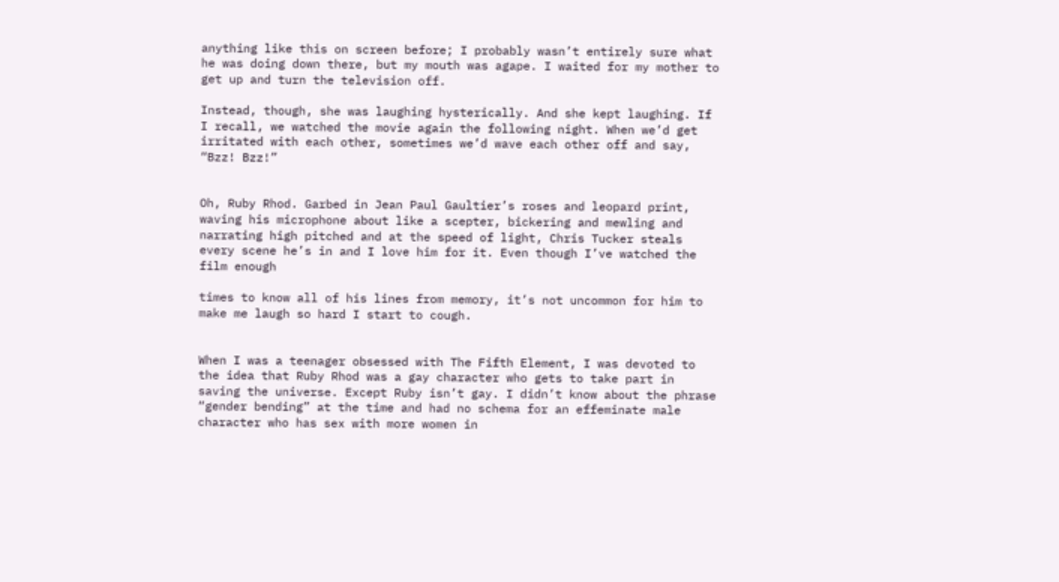anything like this on screen before; I probably wasn’t entirely sure what he was doing down there, but my mouth was agape. I waited for my mother to get up and turn the television off.

Instead, though, she was laughing hysterically. And she kept laughing. If I recall, we watched the movie again the following night. When we’d get irritated with each other, sometimes we’d wave each other off and say, “Bzz! Bzz!”


Oh, Ruby Rhod. Garbed in Jean Paul Gaultier’s roses and leopard print, waving his microphone about like a scepter, bickering and mewling and narrating high pitched and at the speed of light, Chris Tucker steals every scene he’s in and I love him for it. Even though I’ve watched the film enough

times to know all of his lines from memory, it’s not uncommon for him to make me laugh so hard I start to cough.


When I was a teenager obsessed with The Fifth Element, I was devoted to the idea that Ruby Rhod was a gay character who gets to take part in saving the universe. Except Ruby isn’t gay. I didn’t know about the phrase “gender bending” at the time and had no schema for an effeminate male character who has sex with more women in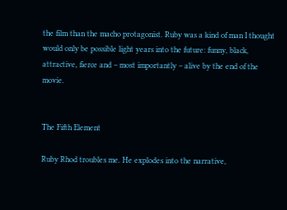the film than the macho protagonist. Ruby was a kind of man I thought would only be possible light years into the future: funny, black, attractive, fierce and – most importantly – alive by the end of the movie.


The Fifth Element

Ruby Rhod troubles me. He explodes into the narrative,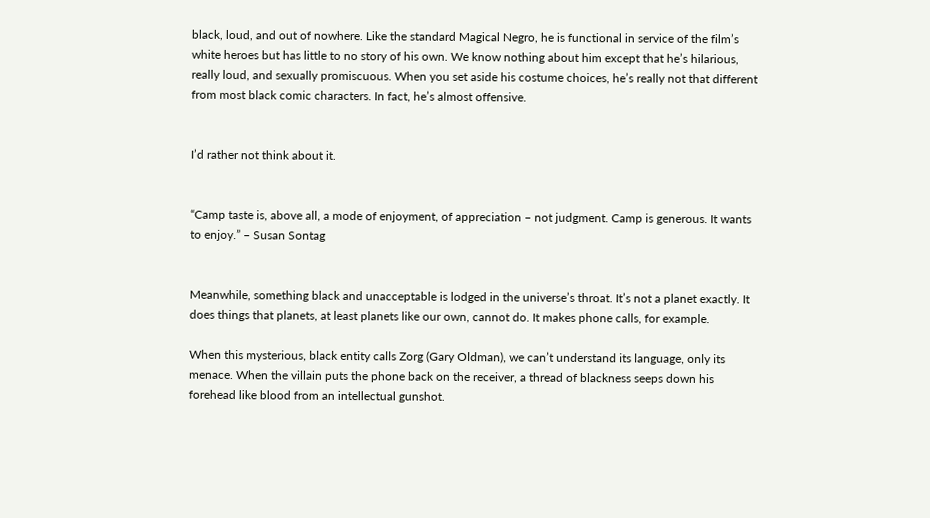black, loud, and out of nowhere. Like the standard Magical Negro, he is functional in service of the film’s white heroes but has little to no story of his own. We know nothing about him except that he’s hilarious, really loud, and sexually promiscuous. When you set aside his costume choices, he’s really not that different from most black comic characters. In fact, he’s almost offensive.


I’d rather not think about it.


“Camp taste is, above all, a mode of enjoyment, of appreciation – not judgment. Camp is generous. It wants to enjoy.” – Susan Sontag


Meanwhile, something black and unacceptable is lodged in the universe’s throat. It’s not a planet exactly. It does things that planets, at least planets like our own, cannot do. It makes phone calls, for example.

When this mysterious, black entity calls Zorg (Gary Oldman), we can’t understand its language, only its menace. When the villain puts the phone back on the receiver, a thread of blackness seeps down his forehead like blood from an intellectual gunshot.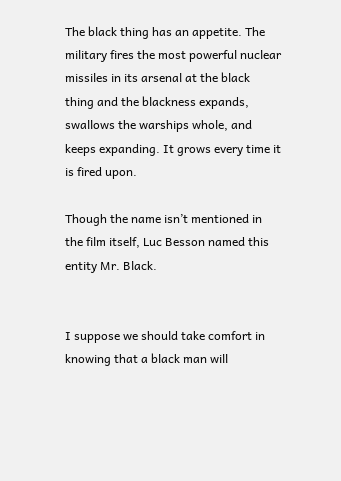The black thing has an appetite. The military fires the most powerful nuclear missiles in its arsenal at the black thing and the blackness expands, swallows the warships whole, and keeps expanding. It grows every time it is fired upon.

Though the name isn’t mentioned in the film itself, Luc Besson named this entity Mr. Black.


I suppose we should take comfort in knowing that a black man will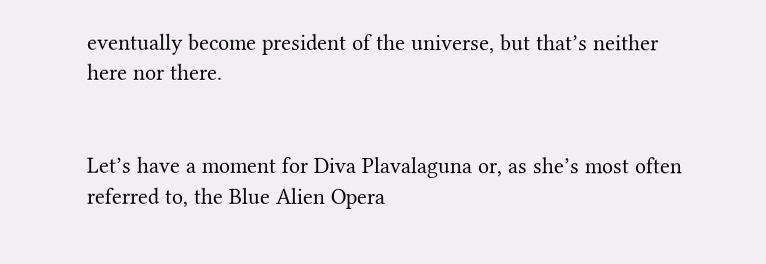eventually become president of the universe, but that’s neither here nor there.


Let’s have a moment for Diva Plavalaguna or, as she’s most often referred to, the Blue Alien Opera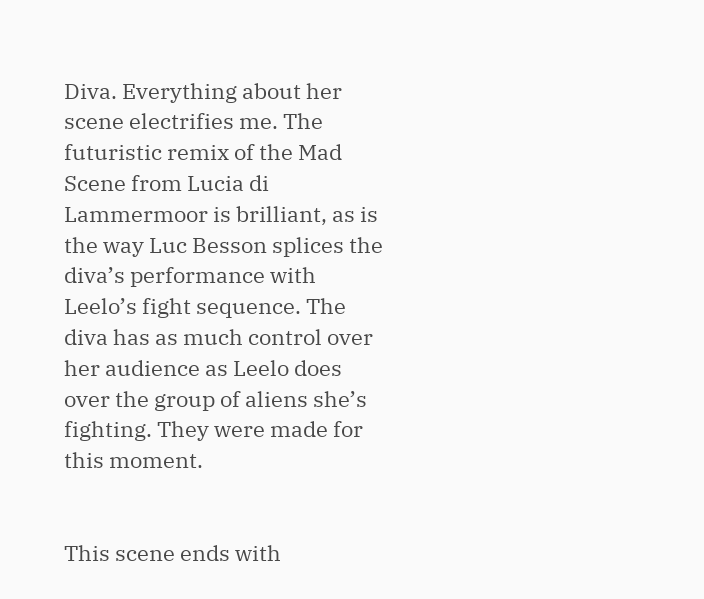Diva. Everything about her scene electrifies me. The futuristic remix of the Mad Scene from Lucia di Lammermoor is brilliant, as is the way Luc Besson splices the diva’s performance with Leelo’s fight sequence. The diva has as much control over her audience as Leelo does over the group of aliens she’s fighting. They were made for this moment.


This scene ends with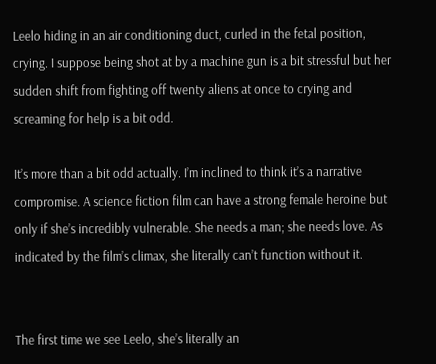Leelo hiding in an air conditioning duct, curled in the fetal position, crying. I suppose being shot at by a machine gun is a bit stressful but her sudden shift from fighting off twenty aliens at once to crying and screaming for help is a bit odd.

It’s more than a bit odd actually. I’m inclined to think it’s a narrative compromise. A science fiction film can have a strong female heroine but only if she’s incredibly vulnerable. She needs a man; she needs love. As indicated by the film’s climax, she literally can’t function without it.


The first time we see Leelo, she’s literally an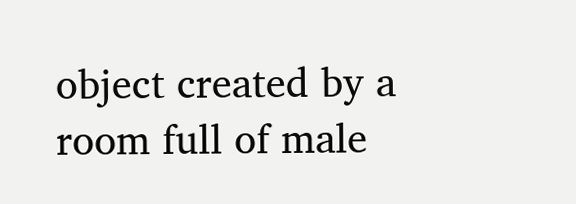object created by a room full of male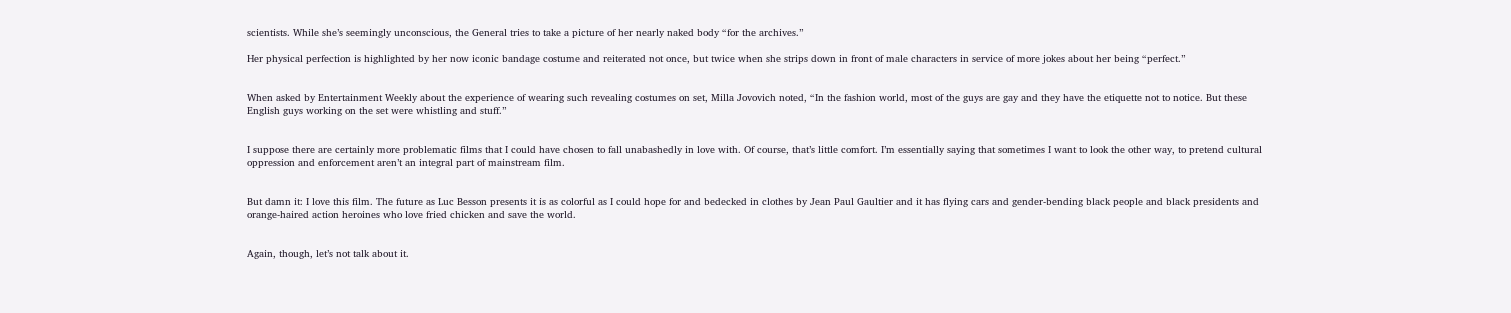scientists. While she’s seemingly unconscious, the General tries to take a picture of her nearly naked body “for the archives.”

Her physical perfection is highlighted by her now iconic bandage costume and reiterated not once, but twice when she strips down in front of male characters in service of more jokes about her being “perfect.”


When asked by Entertainment Weekly about the experience of wearing such revealing costumes on set, Milla Jovovich noted, “In the fashion world, most of the guys are gay and they have the etiquette not to notice. But these English guys working on the set were whistling and stuff.”


I suppose there are certainly more problematic films that I could have chosen to fall unabashedly in love with. Of course, that’s little comfort. I’m essentially saying that sometimes I want to look the other way, to pretend cultural oppression and enforcement aren’t an integral part of mainstream film.


But damn it: I love this film. The future as Luc Besson presents it is as colorful as I could hope for and bedecked in clothes by Jean Paul Gaultier and it has flying cars and gender-bending black people and black presidents and orange-haired action heroines who love fried chicken and save the world.


Again, though, let’s not talk about it.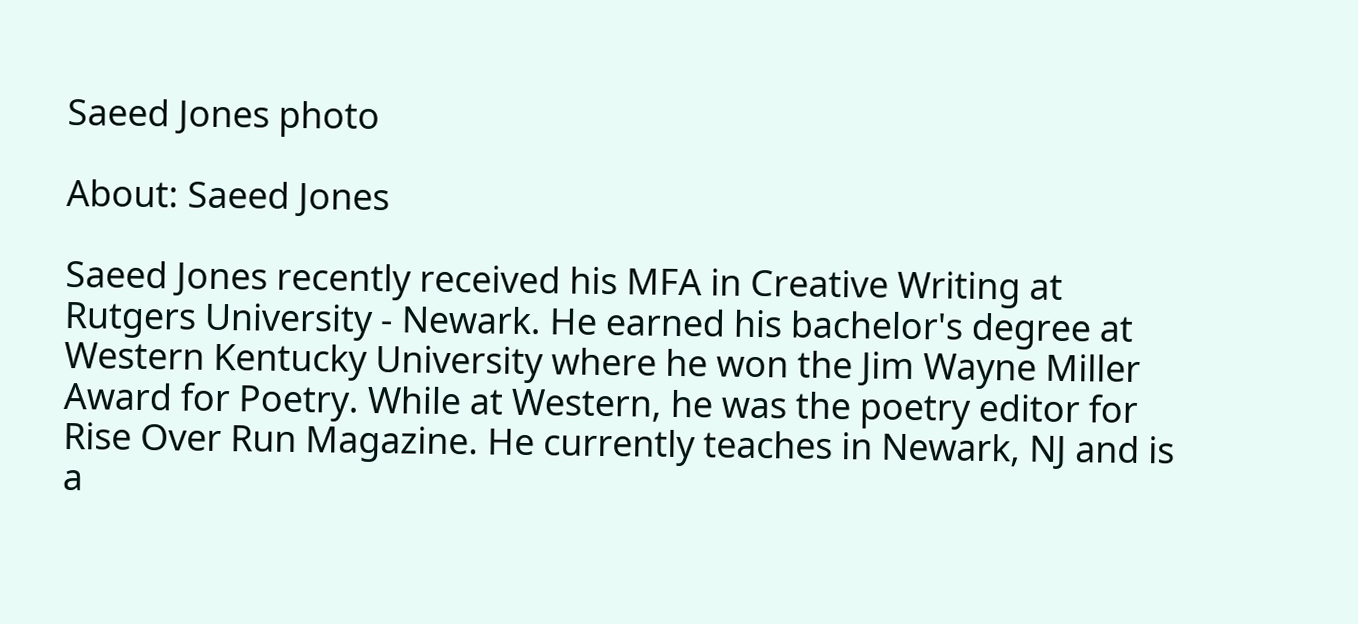Saeed Jones photo

About: Saeed Jones

Saeed Jones recently received his MFA in Creative Writing at Rutgers University - Newark. He earned his bachelor's degree at Western Kentucky University where he won the Jim Wayne Miller Award for Poetry. While at Western, he was the poetry editor for Rise Over Run Magazine. He currently teaches in Newark, NJ and is a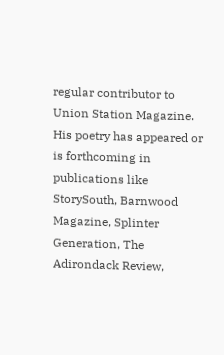regular contributor to Union Station Magazine. His poetry has appeared or is forthcoming in publications like StorySouth, Barnwood Magazine, Splinter Generation, The Adirondack Review,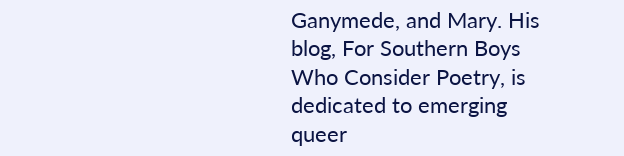Ganymede, and Mary. His blog, For Southern Boys Who Consider Poetry, is dedicated to emerging queer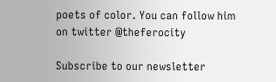poets of color. You can follow him on twitter @theferocity

Subscribe to our newsletter